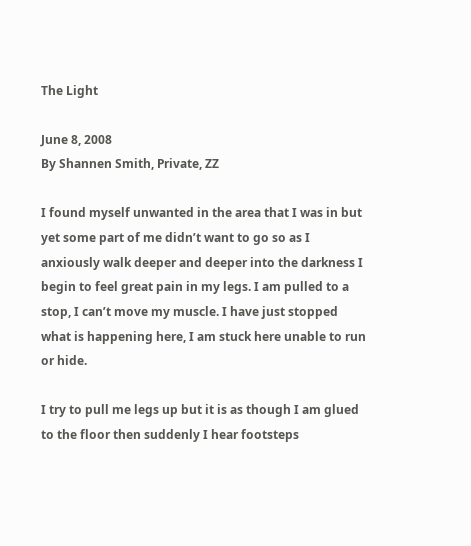The Light

June 8, 2008
By Shannen Smith, Private, ZZ

I found myself unwanted in the area that I was in but yet some part of me didn’t want to go so as I anxiously walk deeper and deeper into the darkness I begin to feel great pain in my legs. I am pulled to a stop, I can’t move my muscle. I have just stopped what is happening here, I am stuck here unable to run or hide.

I try to pull me legs up but it is as though I am glued to the floor then suddenly I hear footsteps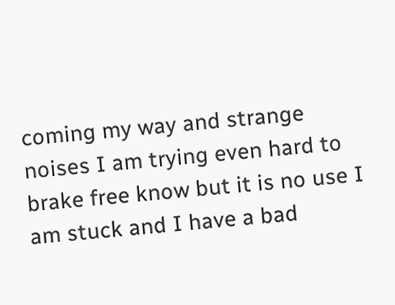coming my way and strange noises I am trying even hard to brake free know but it is no use I am stuck and I have a bad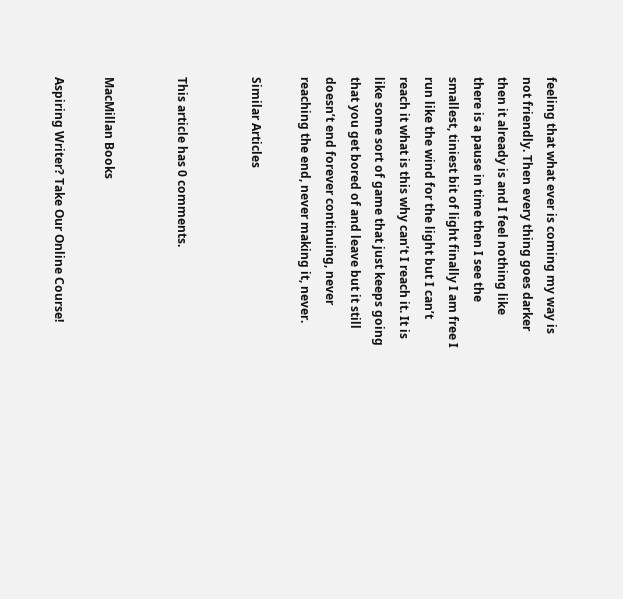feeling that what ever is coming my way is not friendly. Then every thing goes darker then it already is and I feel nothing like there is a pause in time then I see the smallest, tiniest bit of light finally I am free I run like the wind for the light but I can’t reach it what is this why can’t I reach it. It is like some sort of game that just keeps going that you get bored of and leave but it still doesn’t end forever continuing, never reaching the end, never making it, never.

Similar Articles


This article has 0 comments.


MacMillan Books

Aspiring Writer? Take Our Online Course!